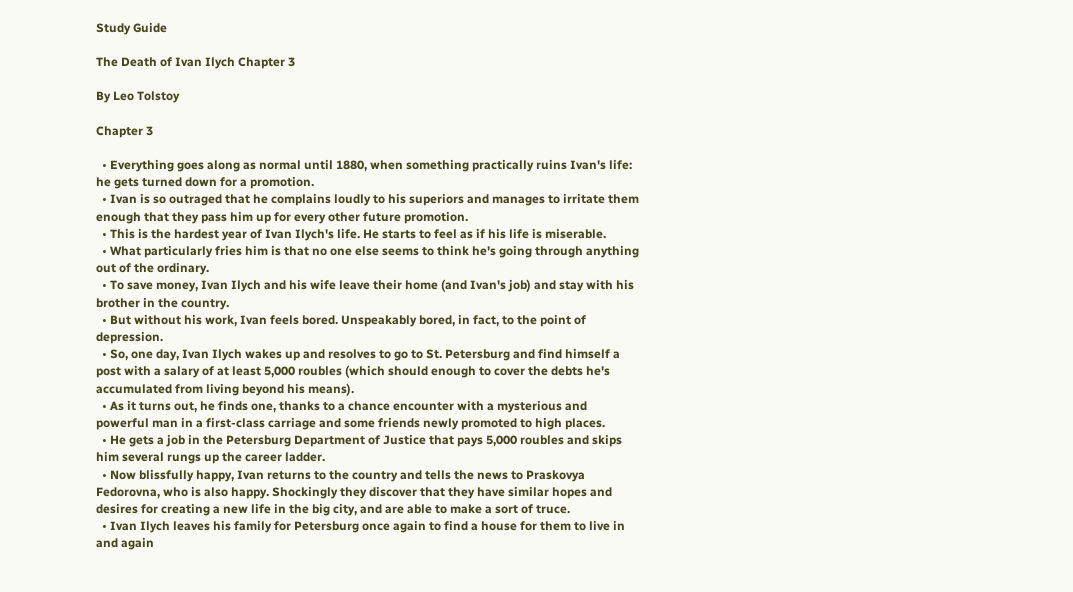Study Guide

The Death of Ivan Ilych Chapter 3

By Leo Tolstoy

Chapter 3

  • Everything goes along as normal until 1880, when something practically ruins Ivan's life: he gets turned down for a promotion.
  • Ivan is so outraged that he complains loudly to his superiors and manages to irritate them enough that they pass him up for every other future promotion.
  • This is the hardest year of Ivan Ilych's life. He starts to feel as if his life is miserable.
  • What particularly fries him is that no one else seems to think he's going through anything out of the ordinary.
  • To save money, Ivan Ilych and his wife leave their home (and Ivan's job) and stay with his brother in the country.
  • But without his work, Ivan feels bored. Unspeakably bored, in fact, to the point of depression.
  • So, one day, Ivan Ilych wakes up and resolves to go to St. Petersburg and find himself a post with a salary of at least 5,000 roubles (which should enough to cover the debts he's accumulated from living beyond his means).
  • As it turns out, he finds one, thanks to a chance encounter with a mysterious and powerful man in a first-class carriage and some friends newly promoted to high places.
  • He gets a job in the Petersburg Department of Justice that pays 5,000 roubles and skips him several rungs up the career ladder.
  • Now blissfully happy, Ivan returns to the country and tells the news to Praskovya Fedorovna, who is also happy. Shockingly they discover that they have similar hopes and desires for creating a new life in the big city, and are able to make a sort of truce.
  • Ivan Ilych leaves his family for Petersburg once again to find a house for them to live in and again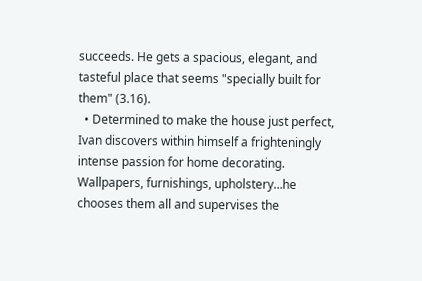succeeds. He gets a spacious, elegant, and tasteful place that seems "specially built for them" (3.16).
  • Determined to make the house just perfect, Ivan discovers within himself a frighteningly intense passion for home decorating. Wallpapers, furnishings, upholstery…he chooses them all and supervises the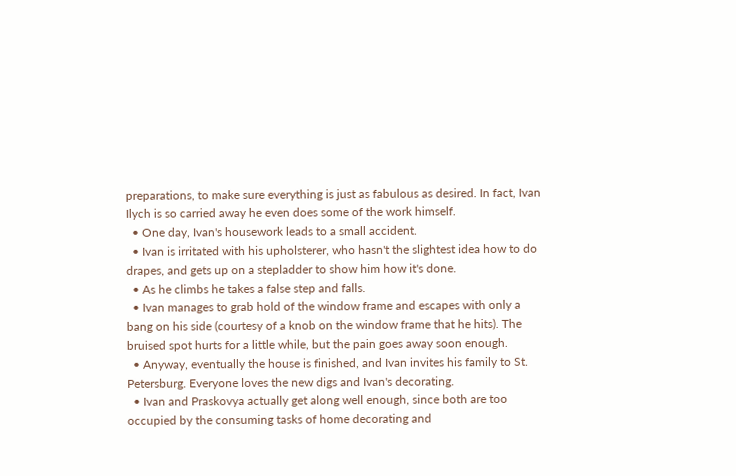preparations, to make sure everything is just as fabulous as desired. In fact, Ivan Ilych is so carried away he even does some of the work himself.
  • One day, Ivan's housework leads to a small accident.
  • Ivan is irritated with his upholsterer, who hasn't the slightest idea how to do drapes, and gets up on a stepladder to show him how it's done.
  • As he climbs he takes a false step and falls.
  • Ivan manages to grab hold of the window frame and escapes with only a bang on his side (courtesy of a knob on the window frame that he hits). The bruised spot hurts for a little while, but the pain goes away soon enough.
  • Anyway, eventually the house is finished, and Ivan invites his family to St. Petersburg. Everyone loves the new digs and Ivan's decorating.
  • Ivan and Praskovya actually get along well enough, since both are too occupied by the consuming tasks of home decorating and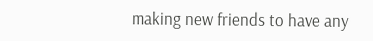making new friends to have any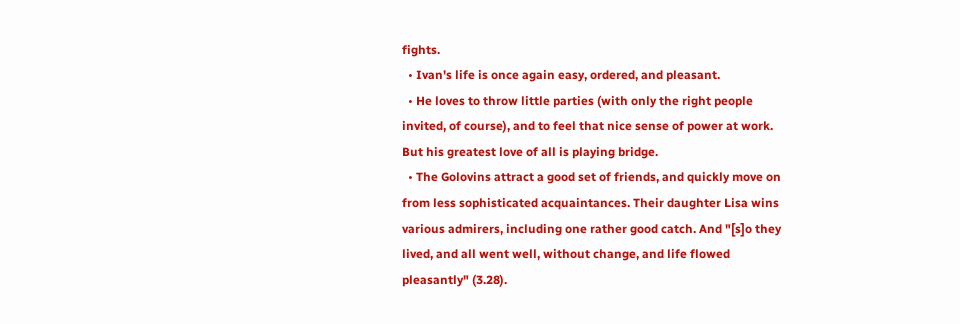fights.
  • Ivan's life is once again easy, ordered, and pleasant.
  • He loves to throw little parties (with only the right people invited, of course), and to feel that nice sense of power at work. But his greatest love of all is playing bridge.
  • The Golovins attract a good set of friends, and quickly move on from less sophisticated acquaintances. Their daughter Lisa wins various admirers, including one rather good catch. And "[s]o they lived, and all went well, without change, and life flowed pleasantly" (3.28).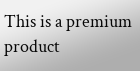This is a premium product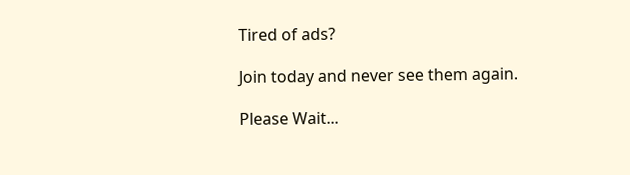Tired of ads?

Join today and never see them again.

Please Wait...